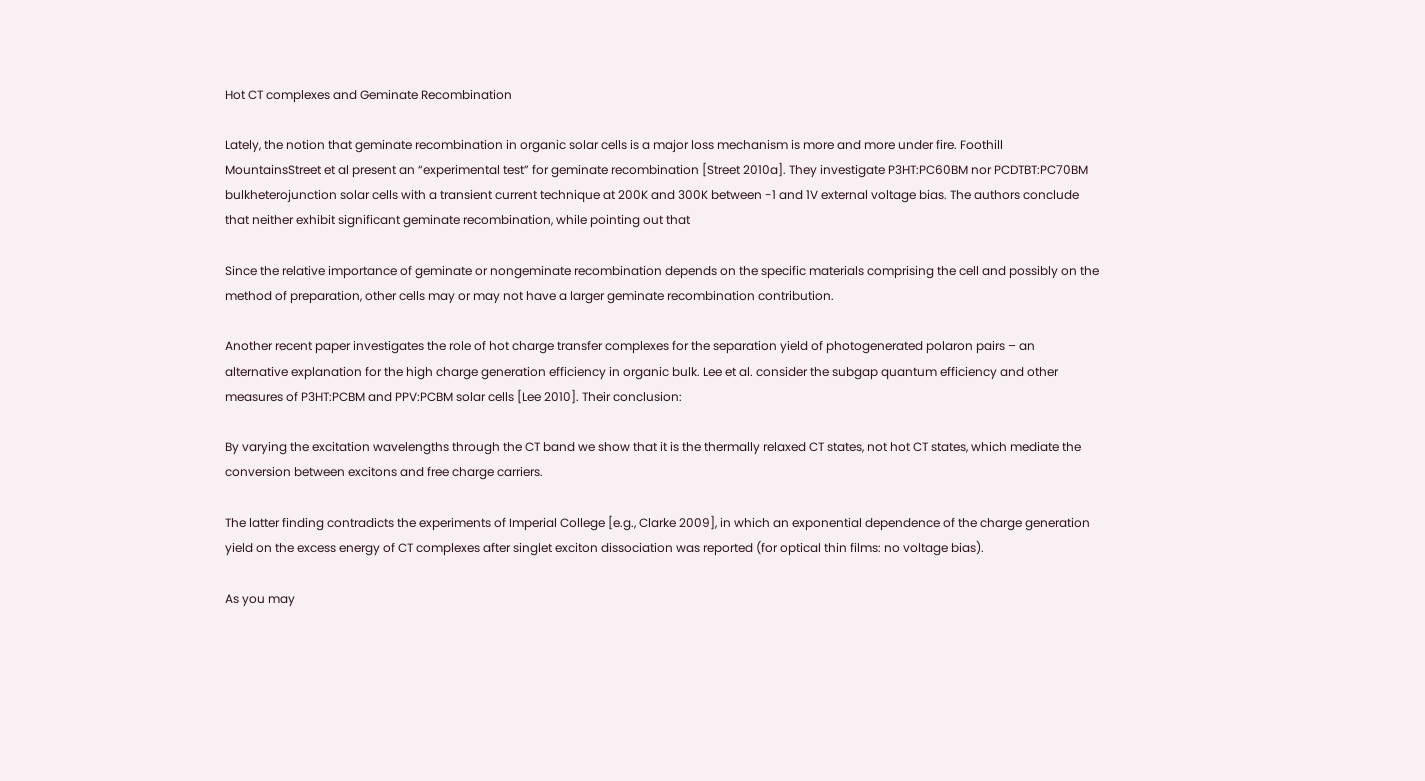Hot CT complexes and Geminate Recombination

Lately, the notion that geminate recombination in organic solar cells is a major loss mechanism is more and more under fire. Foothill MountainsStreet et al present an “experimental test” for geminate recombination [Street 2010a]. They investigate P3HT:PC60BM nor PCDTBT:PC70BM bulkheterojunction solar cells with a transient current technique at 200K and 300K between -1 and 1V external voltage bias. The authors conclude that neither exhibit significant geminate recombination, while pointing out that

Since the relative importance of geminate or nongeminate recombination depends on the specific materials comprising the cell and possibly on the method of preparation, other cells may or may not have a larger geminate recombination contribution.

Another recent paper investigates the role of hot charge transfer complexes for the separation yield of photogenerated polaron pairs – an alternative explanation for the high charge generation efficiency in organic bulk. Lee et al. consider the subgap quantum efficiency and other measures of P3HT:PCBM and PPV:PCBM solar cells [Lee 2010]. Their conclusion:

By varying the excitation wavelengths through the CT band we show that it is the thermally relaxed CT states, not hot CT states, which mediate the conversion between excitons and free charge carriers.

The latter finding contradicts the experiments of Imperial College [e.g., Clarke 2009], in which an exponential dependence of the charge generation yield on the excess energy of CT complexes after singlet exciton dissociation was reported (for optical thin films: no voltage bias).

As you may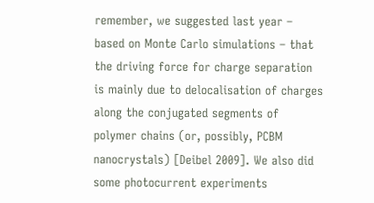remember, we suggested last year – based on Monte Carlo simulations – that the driving force for charge separation is mainly due to delocalisation of charges along the conjugated segments of polymer chains (or, possibly, PCBM nanocrystals) [Deibel 2009]. We also did some photocurrent experiments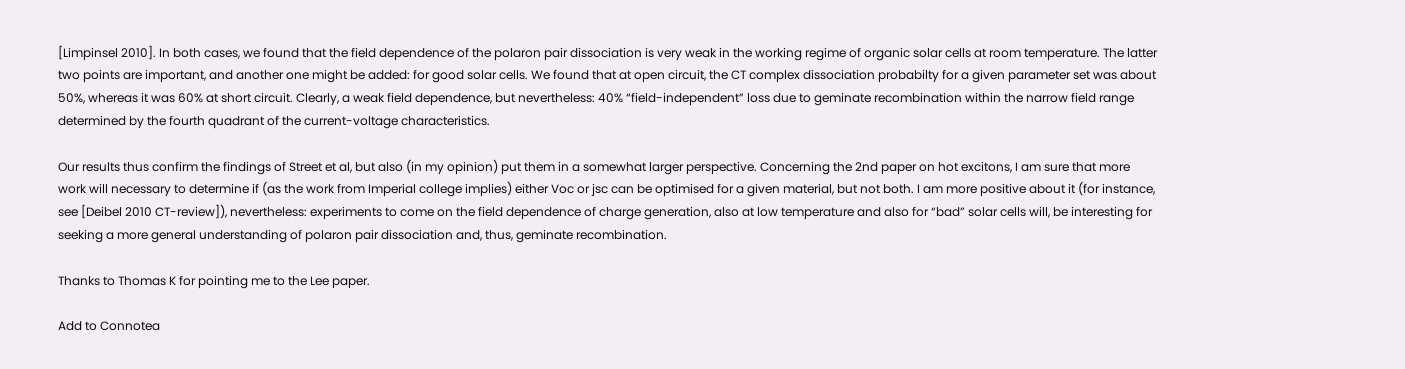[Limpinsel 2010]. In both cases, we found that the field dependence of the polaron pair dissociation is very weak in the working regime of organic solar cells at room temperature. The latter two points are important, and another one might be added: for good solar cells. We found that at open circuit, the CT complex dissociation probabilty for a given parameter set was about 50%, whereas it was 60% at short circuit. Clearly, a weak field dependence, but nevertheless: 40% “field-independent” loss due to geminate recombination within the narrow field range determined by the fourth quadrant of the current-voltage characteristics.

Our results thus confirm the findings of Street et al, but also (in my opinion) put them in a somewhat larger perspective. Concerning the 2nd paper on hot excitons, I am sure that more work will necessary to determine if (as the work from Imperial college implies) either Voc or jsc can be optimised for a given material, but not both. I am more positive about it (for instance, see [Deibel 2010 CT-review]), nevertheless: experiments to come on the field dependence of charge generation, also at low temperature and also for “bad” solar cells will, be interesting for seeking a more general understanding of polaron pair dissociation and, thus, geminate recombination.

Thanks to Thomas K for pointing me to the Lee paper.

Add to Connotea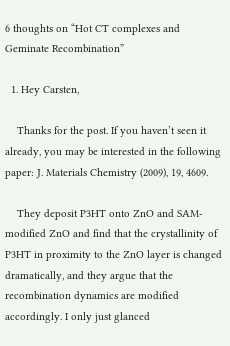6 thoughts on “Hot CT complexes and Geminate Recombination”

  1. Hey Carsten,

    Thanks for the post. If you haven’t seen it already, you may be interested in the following paper: J. Materials Chemistry (2009), 19, 4609.

    They deposit P3HT onto ZnO and SAM-modified ZnO and find that the crystallinity of P3HT in proximity to the ZnO layer is changed dramatically, and they argue that the recombination dynamics are modified accordingly. I only just glanced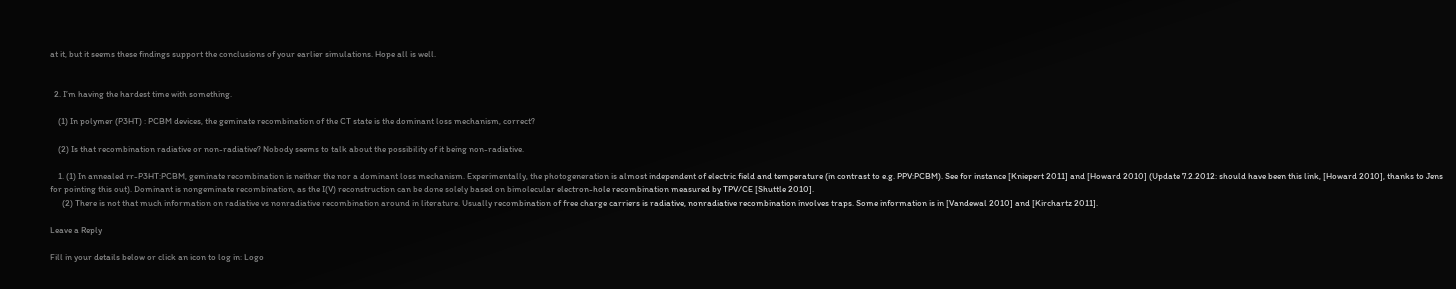at it, but it seems these findings support the conclusions of your earlier simulations. Hope all is well.


  2. I’m having the hardest time with something.

    (1) In polymer (P3HT) : PCBM devices, the geminate recombination of the CT state is the dominant loss mechanism, correct?

    (2) Is that recombination radiative or non-radiative? Nobody seems to talk about the possibility of it being non-radiative.

    1. (1) In annealed rr-P3HT:PCBM, geminate recombination is neither the nor a dominant loss mechanism. Experimentally, the photogeneration is almost independent of electric field and temperature (in contrast to e.g. PPV:PCBM). See for instance [Kniepert 2011] and [Howard 2010] (Update 7.2.2012: should have been this link, [Howard 2010], thanks to Jens for pointing this out). Dominant is nongeminate recombination, as the I(V) reconstruction can be done solely based on bimolecular electron-hole recombination measured by TPV/CE [Shuttle 2010].
      (2) There is not that much information on radiative vs nonradiative recombination around in literature. Usually recombination of free charge carriers is radiative, nonradiative recombination involves traps. Some information is in [Vandewal 2010] and [Kirchartz 2011].

Leave a Reply

Fill in your details below or click an icon to log in: Logo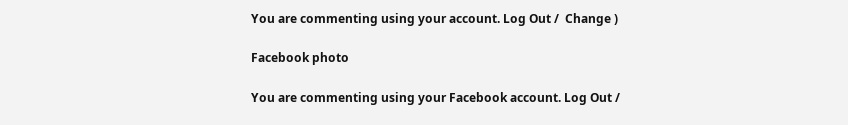You are commenting using your account. Log Out /  Change )

Facebook photo

You are commenting using your Facebook account. Log Out /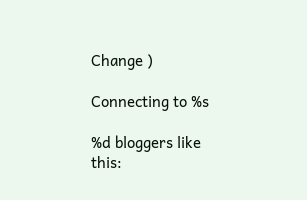Change )

Connecting to %s

%d bloggers like this: